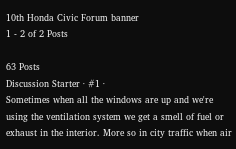10th Honda Civic Forum banner
1 - 2 of 2 Posts

63 Posts
Discussion Starter · #1 ·
Sometimes when all the windows are up and we're using the ventilation system we get a smell of fuel or exhaust in the interior. More so in city traffic when air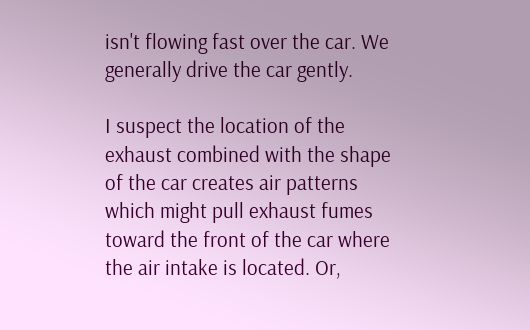isn't flowing fast over the car. We generally drive the car gently.

I suspect the location of the exhaust combined with the shape of the car creates air patterns which might pull exhaust fumes toward the front of the car where the air intake is located. Or,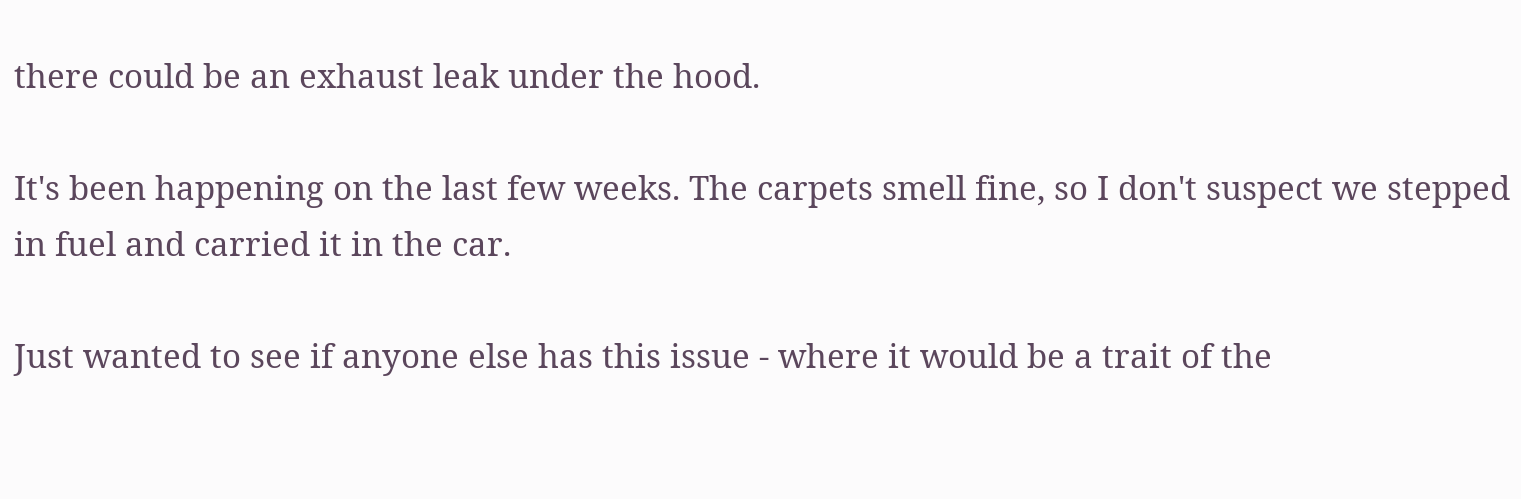there could be an exhaust leak under the hood.

It's been happening on the last few weeks. The carpets smell fine, so I don't suspect we stepped in fuel and carried it in the car.

Just wanted to see if anyone else has this issue - where it would be a trait of the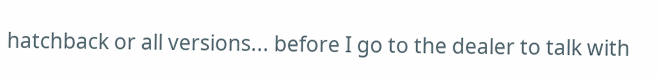hatchback or all versions... before I go to the dealer to talk with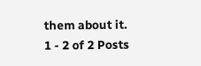them about it.
1 - 2 of 2 Posts